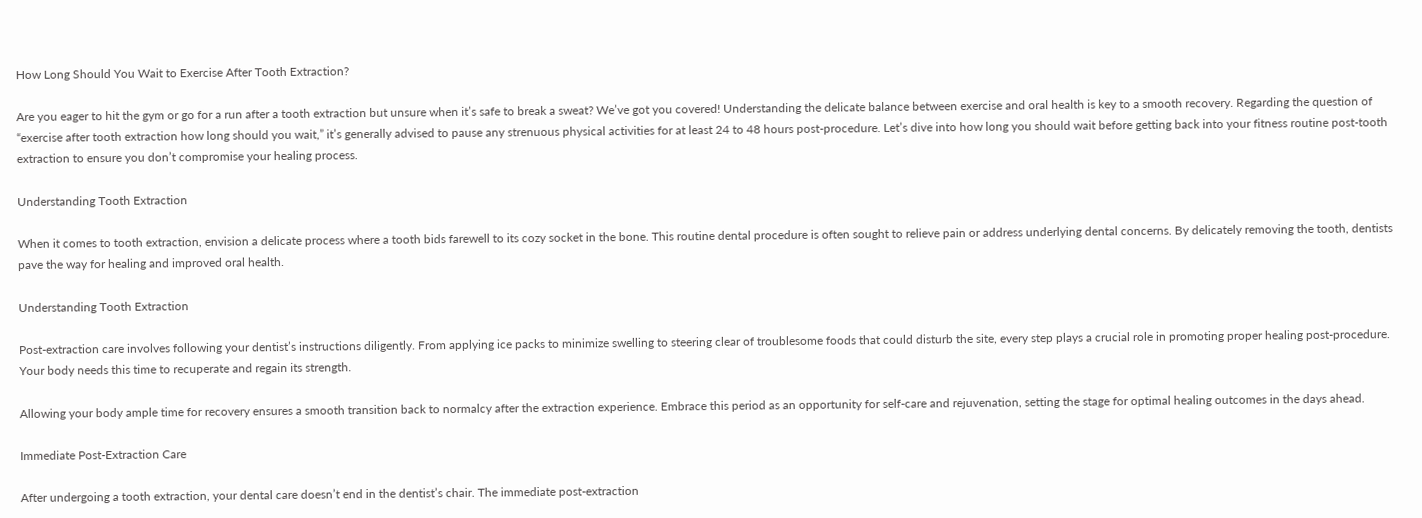How Long Should You Wait to Exercise After Tooth Extraction?

Are you eager to hit the gym or go for a run after a tooth extraction but unsure when it’s safe to break a sweat? We’ve got you covered! Understanding the delicate balance between exercise and oral health is key to a smooth recovery. Regarding the question of “exercise after tooth extraction how long should you wait,” it’s generally advised to pause any strenuous physical activities for at least 24 to 48 hours post-procedure. Let’s dive into how long you should wait before getting back into your fitness routine post-tooth extraction to ensure you don’t compromise your healing process.

Understanding Tooth Extraction

When it comes to tooth extraction, envision a delicate process where a tooth bids farewell to its cozy socket in the bone. This routine dental procedure is often sought to relieve pain or address underlying dental concerns. By delicately removing the tooth, dentists pave the way for healing and improved oral health.

Understanding Tooth Extraction

Post-extraction care involves following your dentist’s instructions diligently. From applying ice packs to minimize swelling to steering clear of troublesome foods that could disturb the site, every step plays a crucial role in promoting proper healing post-procedure. Your body needs this time to recuperate and regain its strength.

Allowing your body ample time for recovery ensures a smooth transition back to normalcy after the extraction experience. Embrace this period as an opportunity for self-care and rejuvenation, setting the stage for optimal healing outcomes in the days ahead.

Immediate Post-Extraction Care

After undergoing a tooth extraction, your dental care doesn’t end in the dentist’s chair. The immediate post-extraction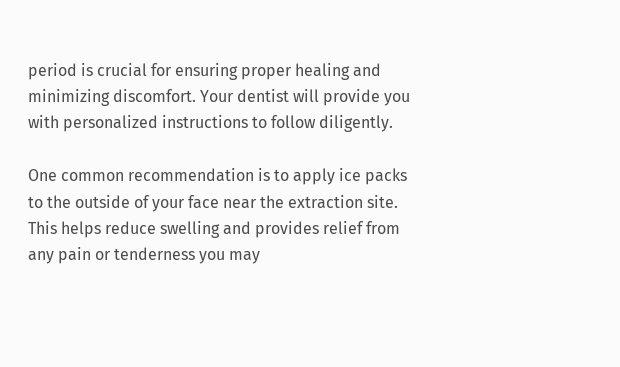period is crucial for ensuring proper healing and minimizing discomfort. Your dentist will provide you with personalized instructions to follow diligently.

One common recommendation is to apply ice packs to the outside of your face near the extraction site. This helps reduce swelling and provides relief from any pain or tenderness you may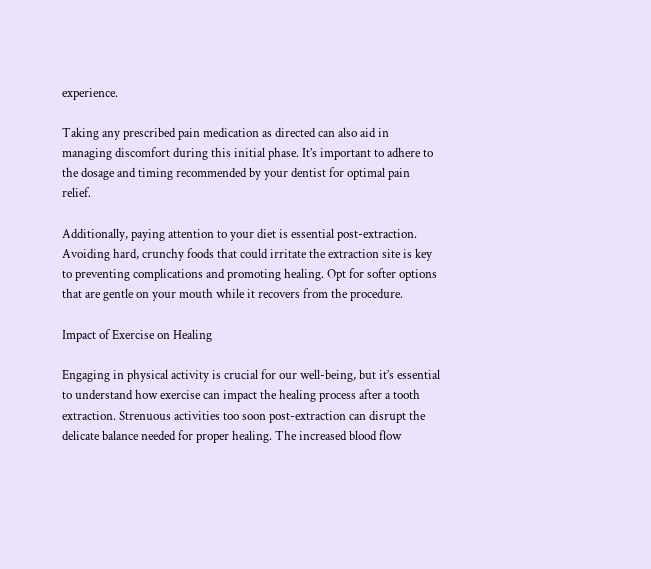experience.

Taking any prescribed pain medication as directed can also aid in managing discomfort during this initial phase. It’s important to adhere to the dosage and timing recommended by your dentist for optimal pain relief.

Additionally, paying attention to your diet is essential post-extraction. Avoiding hard, crunchy foods that could irritate the extraction site is key to preventing complications and promoting healing. Opt for softer options that are gentle on your mouth while it recovers from the procedure.

Impact of Exercise on Healing

Engaging in physical activity is crucial for our well-being, but it’s essential to understand how exercise can impact the healing process after a tooth extraction. Strenuous activities too soon post-extraction can disrupt the delicate balance needed for proper healing. The increased blood flow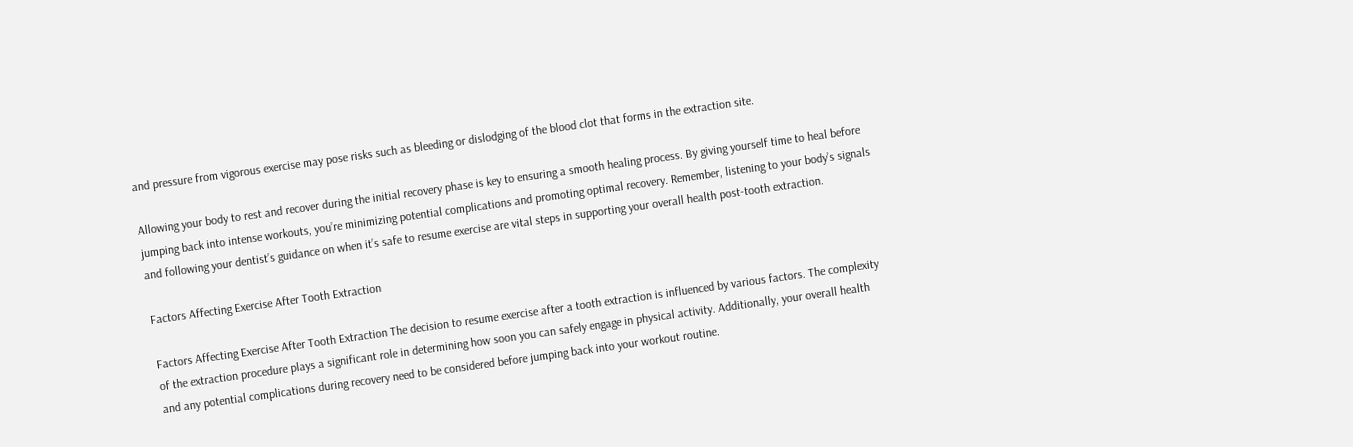and pressure from vigorous exercise may pose risks such as bleeding or dislodging of the blood clot that forms in the extraction site.

Allowing your body to rest and recover during the initial recovery phase is key to ensuring a smooth healing process. By giving yourself time to heal before jumping back into intense workouts, you’re minimizing potential complications and promoting optimal recovery. Remember, listening to your body’s signals and following your dentist’s guidance on when it’s safe to resume exercise are vital steps in supporting your overall health post-tooth extraction.

Factors Affecting Exercise After Tooth Extraction

Factors Affecting Exercise After Tooth Extraction The decision to resume exercise after a tooth extraction is influenced by various factors. The complexity of the extraction procedure plays a significant role in determining how soon you can safely engage in physical activity. Additionally, your overall health and any potential complications during recovery need to be considered before jumping back into your workout routine.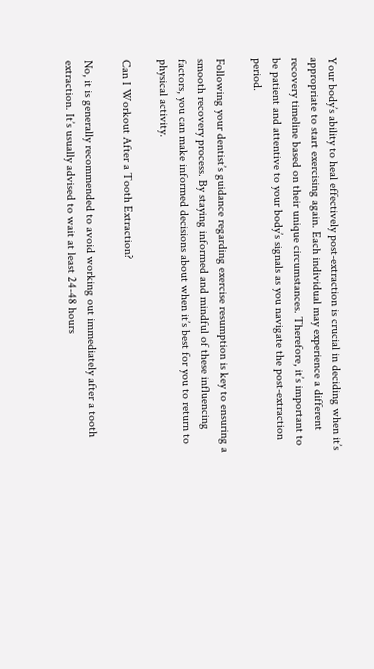Your body’s ability to heal effectively post-extraction is crucial in deciding when it’s appropriate to start exercising again. Each individual may experience a different recovery timeline based on their unique circumstances. Therefore, it’s important to be patient and attentive to your body’s signals as you navigate the post-extraction period.

Following your dentist’s guidance regarding exercise resumption is key to ensuring a smooth recovery process. By staying informed and mindful of these influencing factors, you can make informed decisions about when it’s best for you to return to physical activity.

Can I Workout After a Tooth Extraction?

No, it is generally recommended to avoid working out immediately after a tooth extraction. It’s usually advised to wait at least 24-48 hours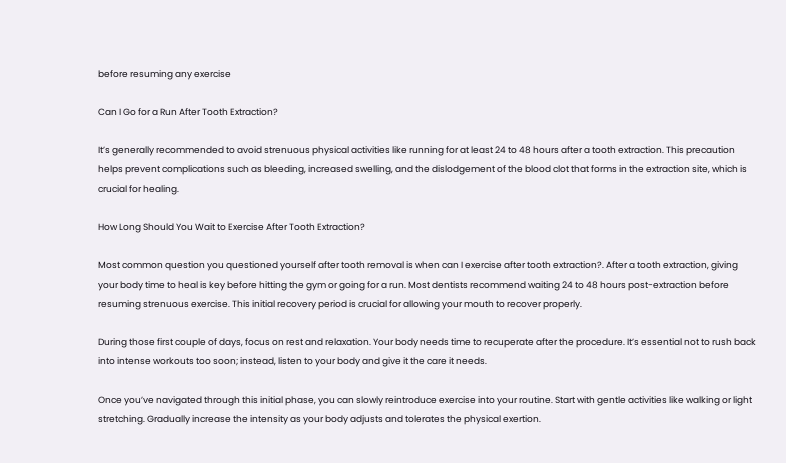before resuming any exercise

Can I Go for a Run After Tooth Extraction?

It’s generally recommended to avoid strenuous physical activities like running for at least 24 to 48 hours after a tooth extraction. This precaution helps prevent complications such as bleeding, increased swelling, and the dislodgement of the blood clot that forms in the extraction site, which is crucial for healing.

How Long Should You Wait to Exercise After Tooth Extraction?

Most common question you questioned yourself after tooth removal is when can I exercise after tooth extraction?. After a tooth extraction, giving your body time to heal is key before hitting the gym or going for a run. Most dentists recommend waiting 24 to 48 hours post-extraction before resuming strenuous exercise. This initial recovery period is crucial for allowing your mouth to recover properly.

During those first couple of days, focus on rest and relaxation. Your body needs time to recuperate after the procedure. It’s essential not to rush back into intense workouts too soon; instead, listen to your body and give it the care it needs.

Once you’ve navigated through this initial phase, you can slowly reintroduce exercise into your routine. Start with gentle activities like walking or light stretching. Gradually increase the intensity as your body adjusts and tolerates the physical exertion.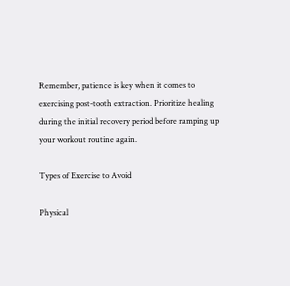Remember, patience is key when it comes to exercising post-tooth extraction. Prioritize healing during the initial recovery period before ramping up your workout routine again.

Types of Exercise to Avoid

Physical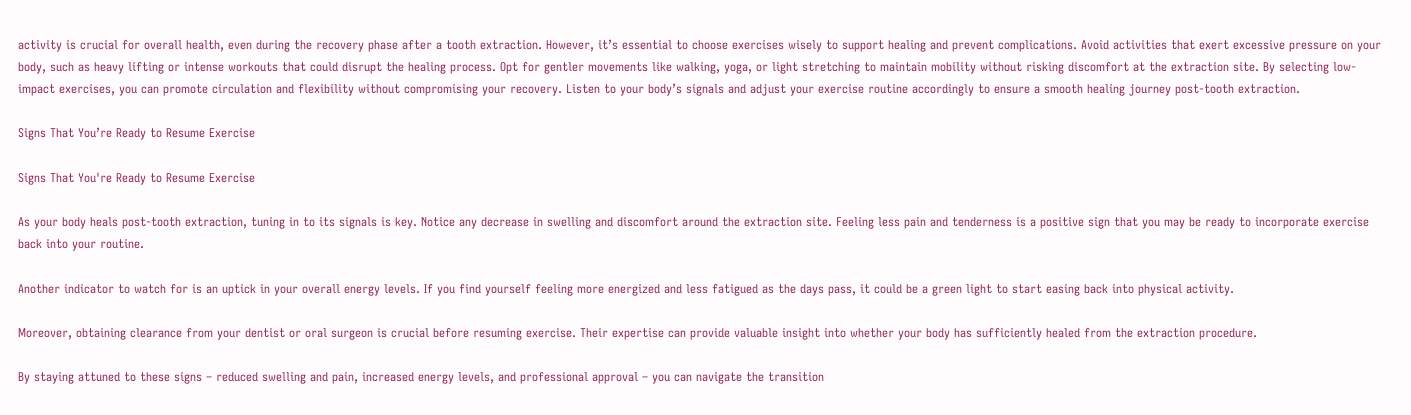activity is crucial for overall health, even during the recovery phase after a tooth extraction. However, it’s essential to choose exercises wisely to support healing and prevent complications. Avoid activities that exert excessive pressure on your body, such as heavy lifting or intense workouts that could disrupt the healing process. Opt for gentler movements like walking, yoga, or light stretching to maintain mobility without risking discomfort at the extraction site. By selecting low-impact exercises, you can promote circulation and flexibility without compromising your recovery. Listen to your body’s signals and adjust your exercise routine accordingly to ensure a smooth healing journey post-tooth extraction.

Signs That You’re Ready to Resume Exercise

Signs That You're Ready to Resume Exercise

As your body heals post-tooth extraction, tuning in to its signals is key. Notice any decrease in swelling and discomfort around the extraction site. Feeling less pain and tenderness is a positive sign that you may be ready to incorporate exercise back into your routine.

Another indicator to watch for is an uptick in your overall energy levels. If you find yourself feeling more energized and less fatigued as the days pass, it could be a green light to start easing back into physical activity.

Moreover, obtaining clearance from your dentist or oral surgeon is crucial before resuming exercise. Their expertise can provide valuable insight into whether your body has sufficiently healed from the extraction procedure.

By staying attuned to these signs – reduced swelling and pain, increased energy levels, and professional approval – you can navigate the transition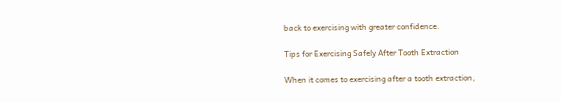back to exercising with greater confidence.

Tips for Exercising Safely After Tooth Extraction

When it comes to exercising after a tooth extraction,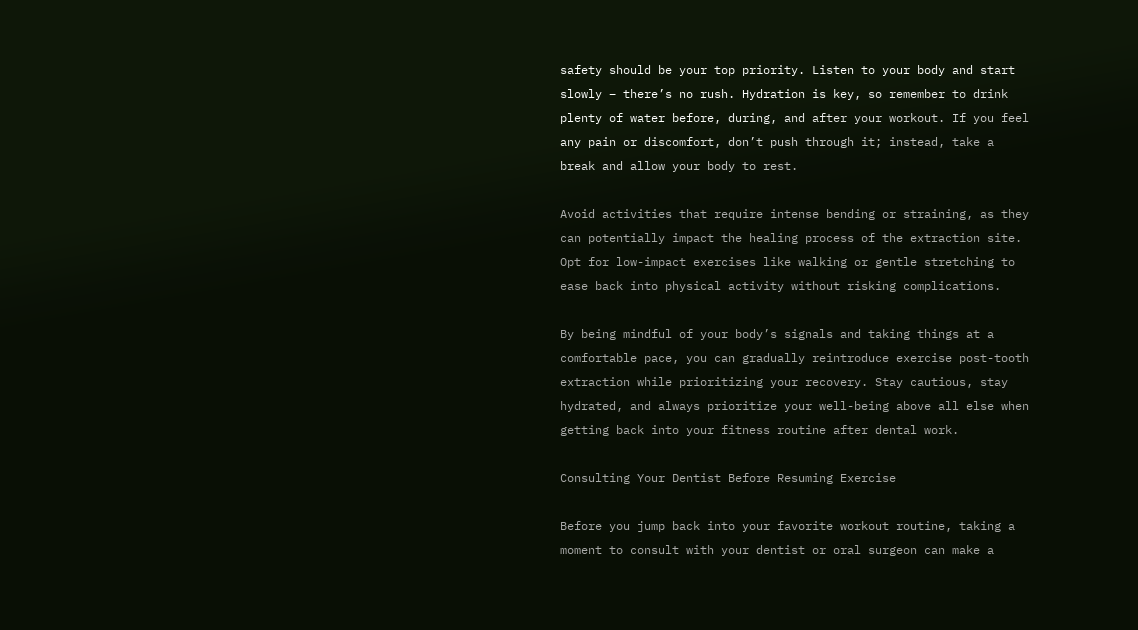safety should be your top priority. Listen to your body and start slowly – there’s no rush. Hydration is key, so remember to drink plenty of water before, during, and after your workout. If you feel any pain or discomfort, don’t push through it; instead, take a break and allow your body to rest.

Avoid activities that require intense bending or straining, as they can potentially impact the healing process of the extraction site. Opt for low-impact exercises like walking or gentle stretching to ease back into physical activity without risking complications.

By being mindful of your body’s signals and taking things at a comfortable pace, you can gradually reintroduce exercise post-tooth extraction while prioritizing your recovery. Stay cautious, stay hydrated, and always prioritize your well-being above all else when getting back into your fitness routine after dental work.

Consulting Your Dentist Before Resuming Exercise

Before you jump back into your favorite workout routine, taking a moment to consult with your dentist or oral surgeon can make a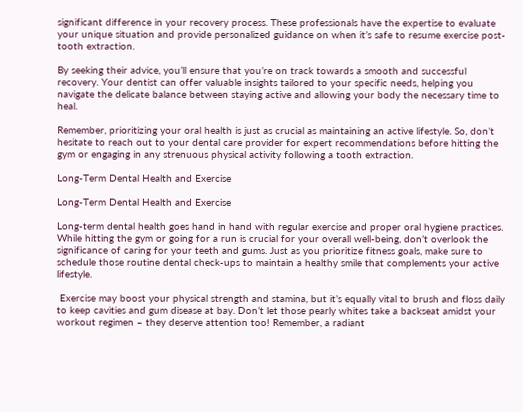significant difference in your recovery process. These professionals have the expertise to evaluate your unique situation and provide personalized guidance on when it’s safe to resume exercise post-tooth extraction.

By seeking their advice, you’ll ensure that you’re on track towards a smooth and successful recovery. Your dentist can offer valuable insights tailored to your specific needs, helping you navigate the delicate balance between staying active and allowing your body the necessary time to heal.

Remember, prioritizing your oral health is just as crucial as maintaining an active lifestyle. So, don’t hesitate to reach out to your dental care provider for expert recommendations before hitting the gym or engaging in any strenuous physical activity following a tooth extraction.

Long-Term Dental Health and Exercise

Long-Term Dental Health and Exercise

Long-term dental health goes hand in hand with regular exercise and proper oral hygiene practices. While hitting the gym or going for a run is crucial for your overall well-being, don’t overlook the significance of caring for your teeth and gums. Just as you prioritize fitness goals, make sure to schedule those routine dental check-ups to maintain a healthy smile that complements your active lifestyle.

 Exercise may boost your physical strength and stamina, but it’s equally vital to brush and floss daily to keep cavities and gum disease at bay. Don’t let those pearly whites take a backseat amidst your workout regimen – they deserve attention too! Remember, a radiant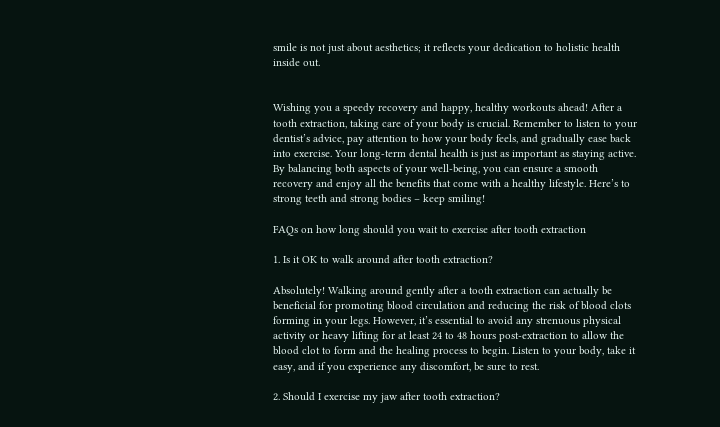smile is not just about aesthetics; it reflects your dedication to holistic health inside out.


Wishing you a speedy recovery and happy, healthy workouts ahead! After a tooth extraction, taking care of your body is crucial. Remember to listen to your dentist’s advice, pay attention to how your body feels, and gradually ease back into exercise. Your long-term dental health is just as important as staying active. By balancing both aspects of your well-being, you can ensure a smooth recovery and enjoy all the benefits that come with a healthy lifestyle. Here’s to strong teeth and strong bodies – keep smiling!

FAQs on how long should you wait to exercise after tooth extraction

1. Is it OK to walk around after tooth extraction?

Absolutely! Walking around gently after a tooth extraction can actually be beneficial for promoting blood circulation and reducing the risk of blood clots forming in your legs. However, it’s essential to avoid any strenuous physical activity or heavy lifting for at least 24 to 48 hours post-extraction to allow the blood clot to form and the healing process to begin. Listen to your body, take it easy, and if you experience any discomfort, be sure to rest.

2. Should I exercise my jaw after tooth extraction?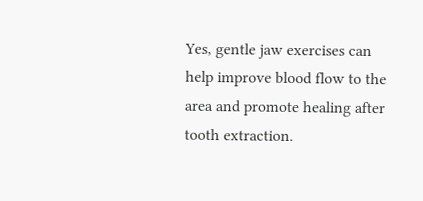Yes, gentle jaw exercises can help improve blood flow to the area and promote healing after tooth extraction.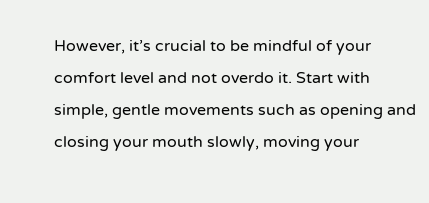However, it’s crucial to be mindful of your comfort level and not overdo it. Start with simple, gentle movements such as opening and closing your mouth slowly, moving your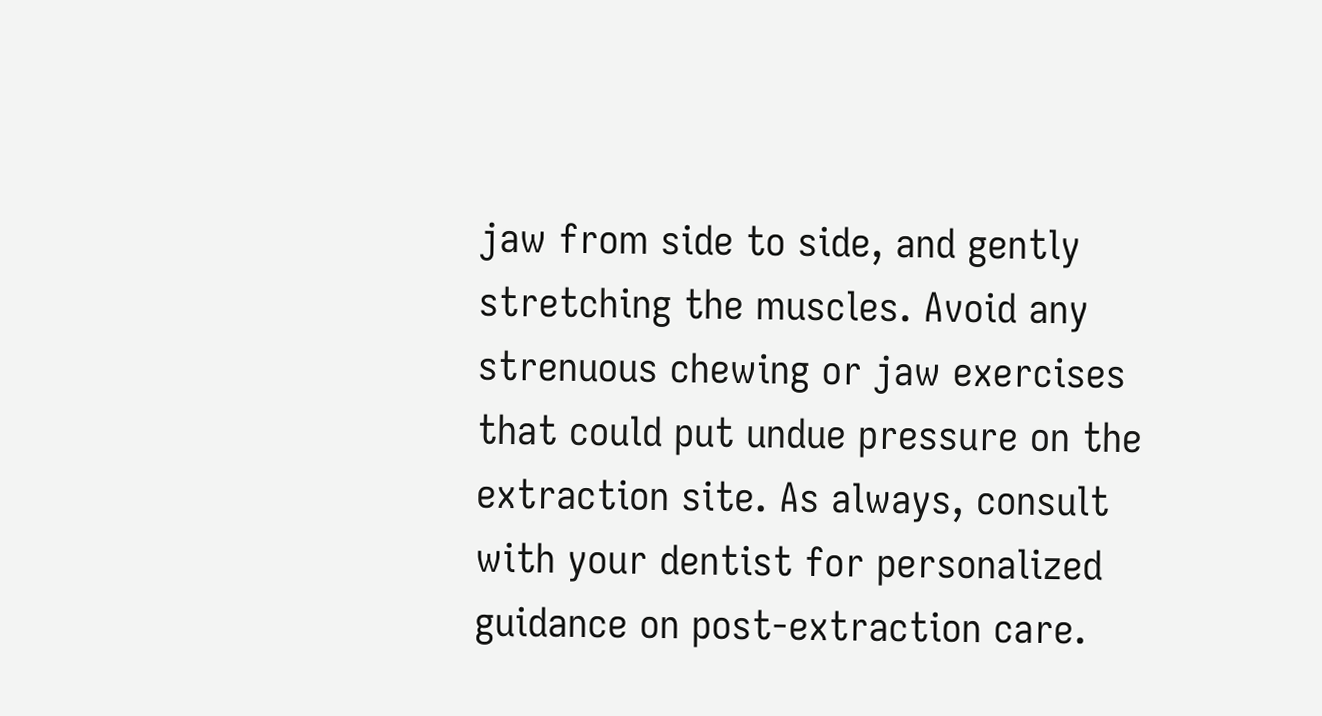jaw from side to side, and gently stretching the muscles. Avoid any strenuous chewing or jaw exercises that could put undue pressure on the extraction site. As always, consult with your dentist for personalized guidance on post-extraction care.